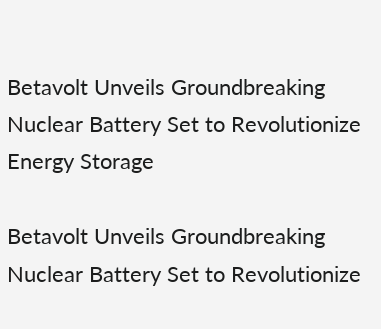Betavolt Unveils Groundbreaking Nuclear Battery Set to Revolutionize Energy Storage

Betavolt Unveils Groundbreaking Nuclear Battery Set to Revolutionize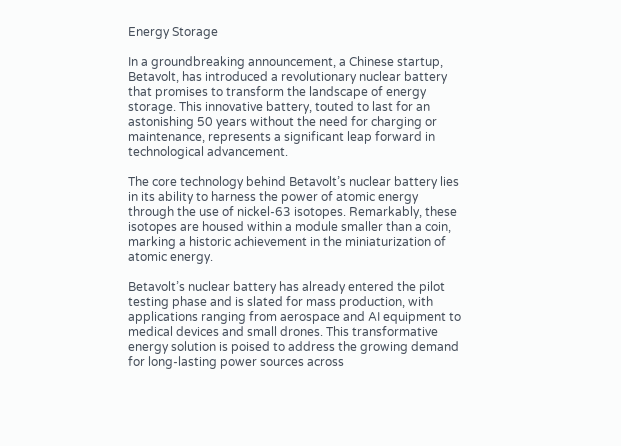Energy Storage

In a groundbreaking announcement, a Chinese startup, Betavolt, has introduced a revolutionary nuclear battery that promises to transform the landscape of energy storage. This innovative battery, touted to last for an astonishing 50 years without the need for charging or maintenance, represents a significant leap forward in technological advancement.

The core technology behind Betavolt’s nuclear battery lies in its ability to harness the power of atomic energy through the use of nickel-63 isotopes. Remarkably, these isotopes are housed within a module smaller than a coin, marking a historic achievement in the miniaturization of atomic energy.

Betavolt’s nuclear battery has already entered the pilot testing phase and is slated for mass production, with applications ranging from aerospace and AI equipment to medical devices and small drones. This transformative energy solution is poised to address the growing demand for long-lasting power sources across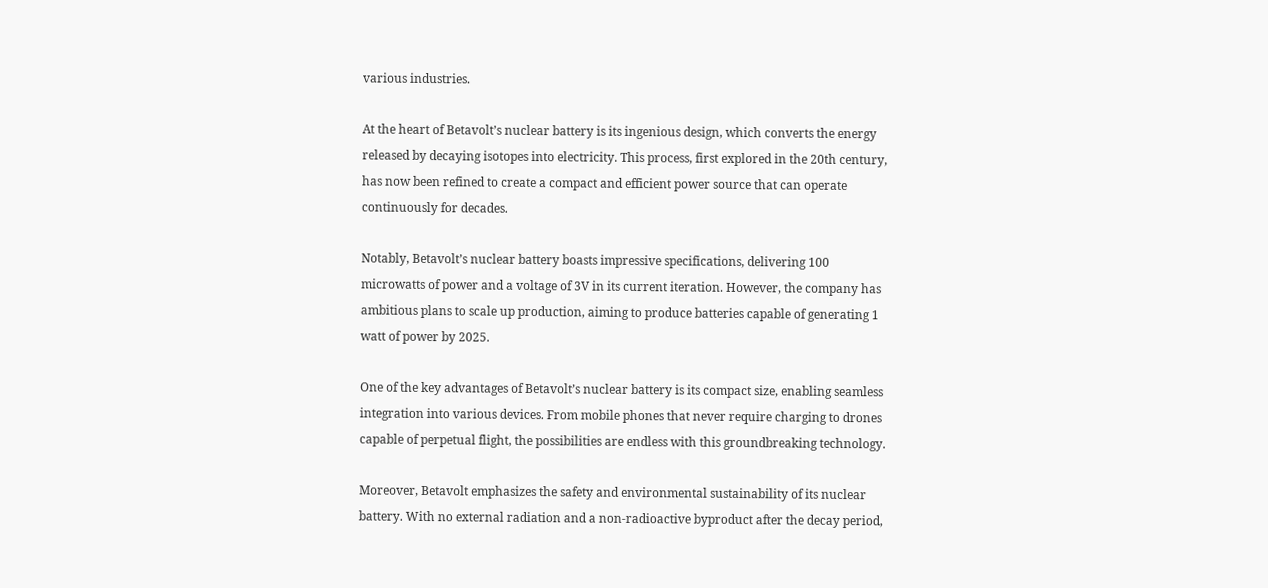various industries.

At the heart of Betavolt’s nuclear battery is its ingenious design, which converts the energy released by decaying isotopes into electricity. This process, first explored in the 20th century, has now been refined to create a compact and efficient power source that can operate continuously for decades.

Notably, Betavolt’s nuclear battery boasts impressive specifications, delivering 100 microwatts of power and a voltage of 3V in its current iteration. However, the company has ambitious plans to scale up production, aiming to produce batteries capable of generating 1 watt of power by 2025.

One of the key advantages of Betavolt’s nuclear battery is its compact size, enabling seamless integration into various devices. From mobile phones that never require charging to drones capable of perpetual flight, the possibilities are endless with this groundbreaking technology.

Moreover, Betavolt emphasizes the safety and environmental sustainability of its nuclear battery. With no external radiation and a non-radioactive byproduct after the decay period,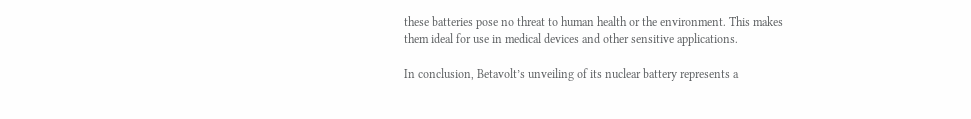these batteries pose no threat to human health or the environment. This makes them ideal for use in medical devices and other sensitive applications.

In conclusion, Betavolt’s unveiling of its nuclear battery represents a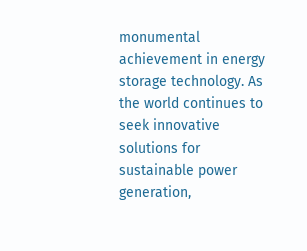monumental achievement in energy storage technology. As the world continues to seek innovative solutions for sustainable power generation,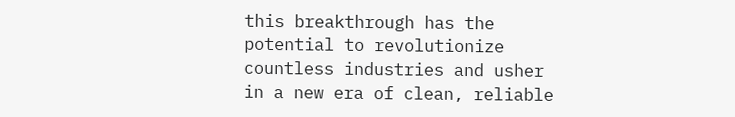this breakthrough has the potential to revolutionize countless industries and usher in a new era of clean, reliable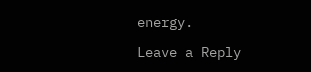energy.

Leave a Reply